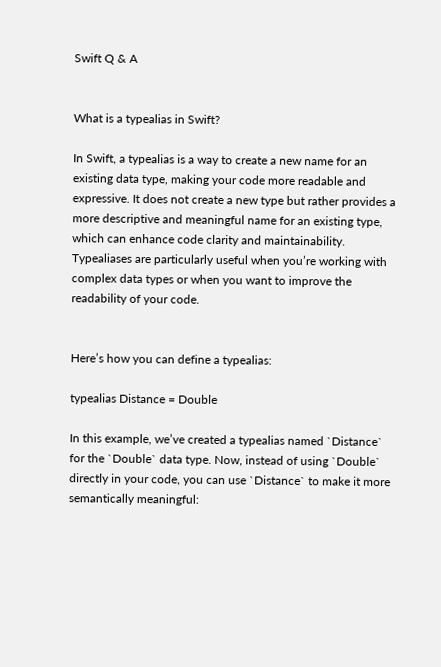Swift Q & A


What is a typealias in Swift?

In Swift, a typealias is a way to create a new name for an existing data type, making your code more readable and expressive. It does not create a new type but rather provides a more descriptive and meaningful name for an existing type, which can enhance code clarity and maintainability. Typealiases are particularly useful when you’re working with complex data types or when you want to improve the readability of your code.


Here’s how you can define a typealias:

typealias Distance = Double

In this example, we’ve created a typealias named `Distance` for the `Double` data type. Now, instead of using `Double` directly in your code, you can use `Distance` to make it more semantically meaningful: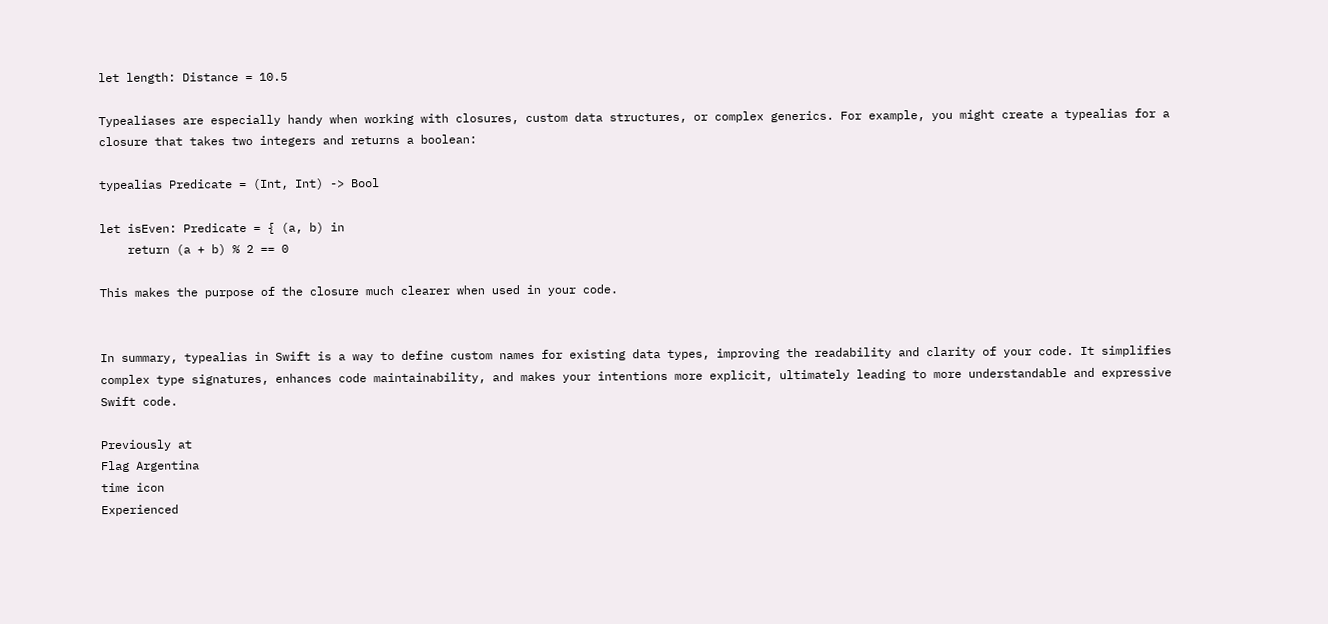let length: Distance = 10.5

Typealiases are especially handy when working with closures, custom data structures, or complex generics. For example, you might create a typealias for a closure that takes two integers and returns a boolean:

typealias Predicate = (Int, Int) -> Bool

let isEven: Predicate = { (a, b) in
    return (a + b) % 2 == 0

This makes the purpose of the closure much clearer when used in your code.


In summary, typealias in Swift is a way to define custom names for existing data types, improving the readability and clarity of your code. It simplifies complex type signatures, enhances code maintainability, and makes your intentions more explicit, ultimately leading to more understandable and expressive Swift code.

Previously at
Flag Argentina
time icon
Experienced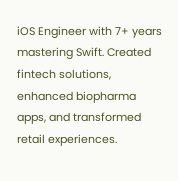iOS Engineer with 7+ years mastering Swift. Created fintech solutions, enhanced biopharma apps, and transformed retail experiences.